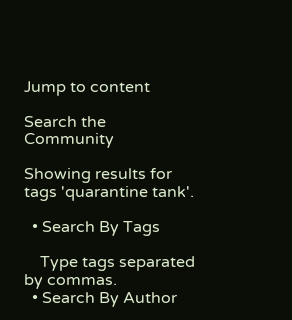Jump to content

Search the Community

Showing results for tags 'quarantine tank'.

  • Search By Tags

    Type tags separated by commas.
  • Search By Author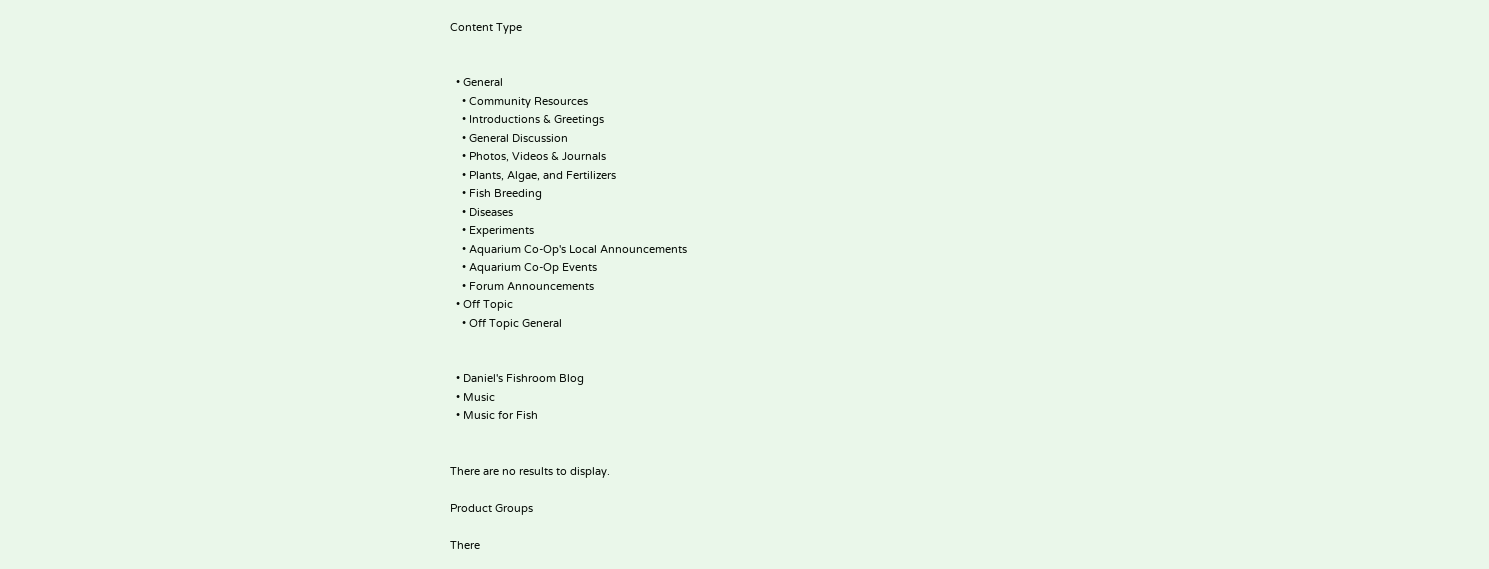Content Type


  • General
    • Community Resources
    • Introductions & Greetings
    • General Discussion
    • Photos, Videos & Journals
    • Plants, Algae, and Fertilizers
    • Fish Breeding
    • Diseases
    • Experiments
    • Aquarium Co-Op's Local Announcements
    • Aquarium Co-Op Events
    • Forum Announcements
  • Off Topic
    • Off Topic General


  • Daniel's Fishroom Blog
  • Music
  • Music for Fish


There are no results to display.

Product Groups

There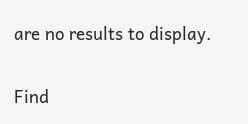are no results to display.

Find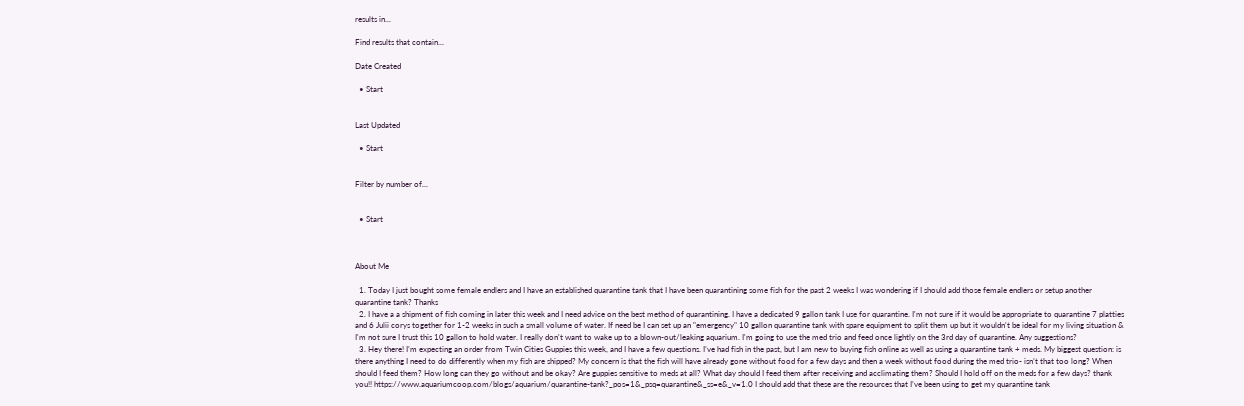results in...

Find results that contain...

Date Created

  • Start


Last Updated

  • Start


Filter by number of...


  • Start



About Me

  1. Today I just bought some female endlers and I have an established quarantine tank that I have been quarantining some fish for the past 2 weeks I was wondering if I should add those female endlers or setup another quarantine tank? Thanks
  2. I have a a shipment of fish coming in later this week and I need advice on the best method of quarantining. I have a dedicated 9 gallon tank I use for quarantine. I'm not sure if it would be appropriate to quarantine 7 platties and 6 Julii corys together for 1-2 weeks in such a small volume of water. If need be I can set up an "emergency" 10 gallon quarantine tank with spare equipment to split them up but it wouldn't be ideal for my living situation & I'm not sure I trust this 10 gallon to hold water. I really don't want to wake up to a blown-out/leaking aquarium. I'm going to use the med trio and feed once lightly on the 3rd day of quarantine. Any suggestions?
  3. Hey there! I’m expecting an order from Twin Cities Guppies this week, and I have a few questions. I’ve had fish in the past, but I am new to buying fish online as well as using a quarantine tank + meds. My biggest question: is there anything I need to do differently when my fish are shipped? My concern is that the fish will have already gone without food for a few days and then a week without food during the med trio- isn’t that too long? When should I feed them? How long can they go without and be okay? Are guppies sensitive to meds at all? What day should I feed them after receiving and acclimating them? Should I hold off on the meds for a few days? thank you!! https://www.aquariumcoop.com/blogs/aquarium/quarantine-tank?_pos=1&_psq=quarantine&_ss=e&_v=1.0 I should add that these are the resources that I’ve been using to get my quarantine tank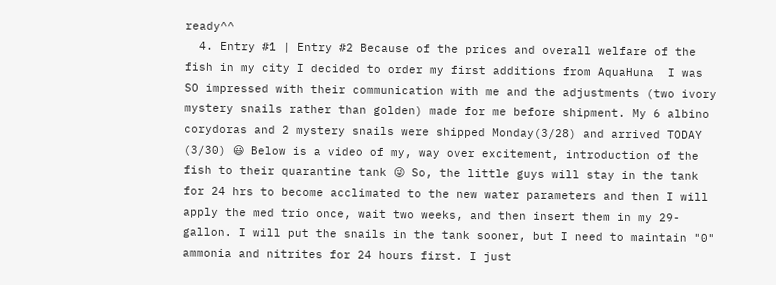ready^^
  4. Entry #1 | Entry #2 Because of the prices and overall welfare of the fish in my city I decided to order my first additions from AquaHuna  I was SO impressed with their communication with me and the adjustments (two ivory mystery snails rather than golden) made for me before shipment. My 6 albino corydoras and 2 mystery snails were shipped Monday(3/28) and arrived TODAY (3/30) 😃 Below is a video of my, way over excitement, introduction of the fish to their quarantine tank 😜 So, the little guys will stay in the tank for 24 hrs to become acclimated to the new water parameters and then I will apply the med trio once, wait two weeks, and then insert them in my 29-gallon. I will put the snails in the tank sooner, but I need to maintain "0" ammonia and nitrites for 24 hours first. I just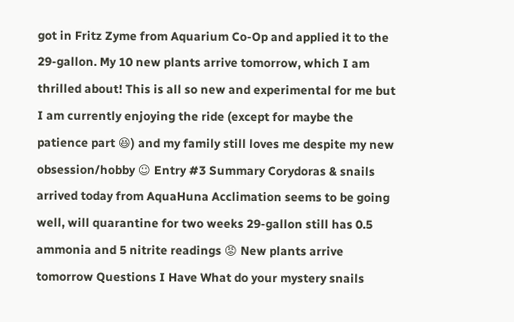got in Fritz Zyme from Aquarium Co-Op and applied it to the 29-gallon. My 10 new plants arrive tomorrow, which I am thrilled about! This is all so new and experimental for me but I am currently enjoying the ride (except for maybe the patience part 😆) and my family still loves me despite my new obsession/hobby ☺ Entry #3 Summary Corydoras & snails arrived today from AquaHuna Acclimation seems to be going well, will quarantine for two weeks 29-gallon still has 0.5 ammonia and 5 nitrite readings 😡 New plants arrive tomorrow Questions I Have What do your mystery snails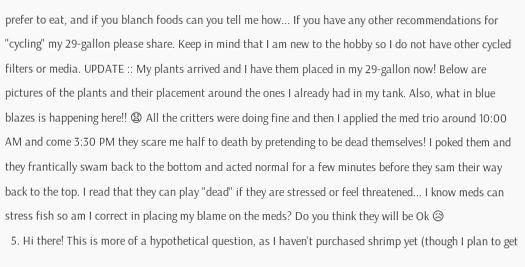prefer to eat, and if you blanch foods can you tell me how... If you have any other recommendations for "cycling" my 29-gallon please share. Keep in mind that I am new to the hobby so I do not have other cycled filters or media. UPDATE :: My plants arrived and I have them placed in my 29-gallon now! Below are pictures of the plants and their placement around the ones I already had in my tank. Also, what in blue blazes is happening here!! 😧 All the critters were doing fine and then I applied the med trio around 10:00 AM and come 3:30 PM they scare me half to death by pretending to be dead themselves! I poked them and they frantically swam back to the bottom and acted normal for a few minutes before they sam their way back to the top. I read that they can play "dead" if they are stressed or feel threatened... I know meds can stress fish so am I correct in placing my blame on the meds? Do you think they will be Ok 😥
  5. Hi there! This is more of a hypothetical question, as I haven't purchased shrimp yet (though I plan to get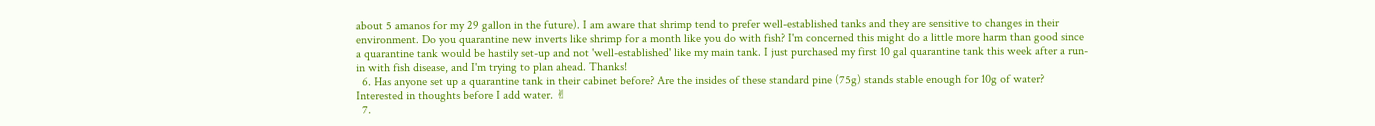about 5 amanos for my 29 gallon in the future). I am aware that shrimp tend to prefer well-established tanks and they are sensitive to changes in their environment. Do you quarantine new inverts like shrimp for a month like you do with fish? I'm concerned this might do a little more harm than good since a quarantine tank would be hastily set-up and not 'well-established' like my main tank. I just purchased my first 10 gal quarantine tank this week after a run-in with fish disease, and I'm trying to plan ahead. Thanks!
  6. Has anyone set up a quarantine tank in their cabinet before? Are the insides of these standard pine (75g) stands stable enough for 10g of water? Interested in thoughts before I add water. ✌
  7.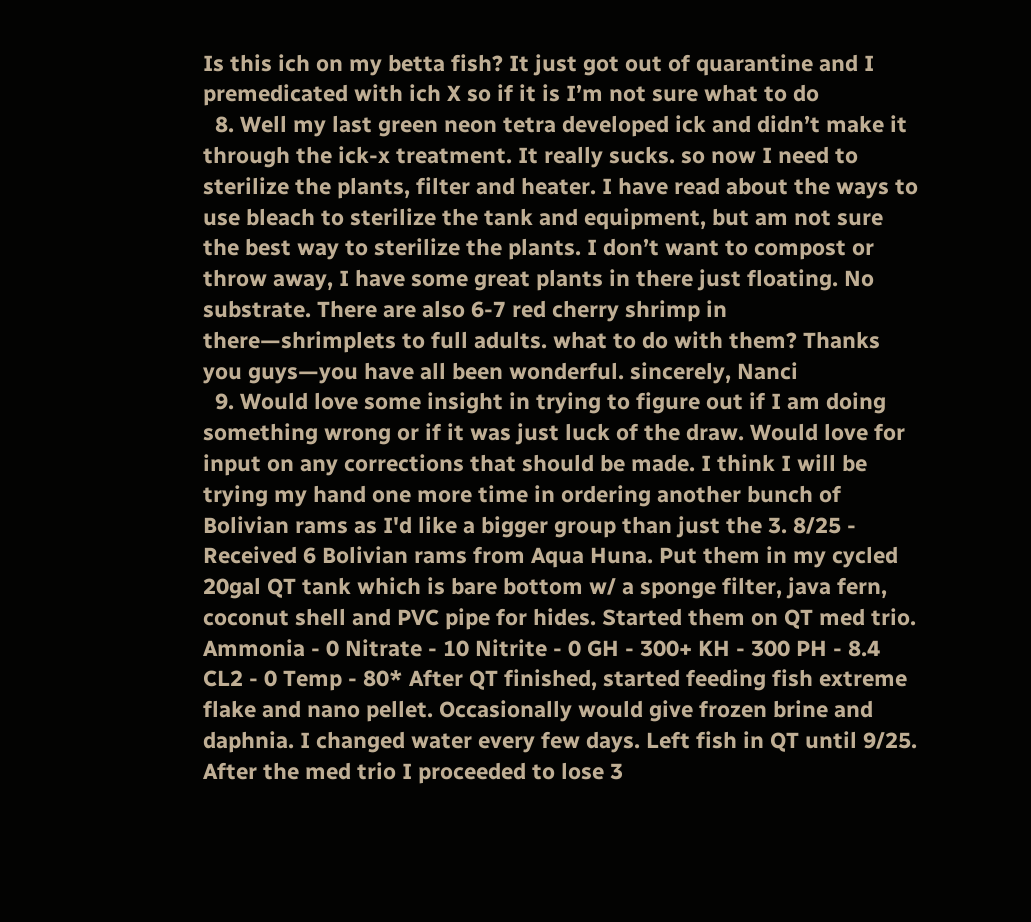Is this ich on my betta fish? It just got out of quarantine and I premedicated with ich X so if it is I’m not sure what to do
  8. Well my last green neon tetra developed ick and didn’t make it through the ick-x treatment. It really sucks. so now I need to sterilize the plants, filter and heater. I have read about the ways to use bleach to sterilize the tank and equipment, but am not sure the best way to sterilize the plants. I don’t want to compost or throw away, I have some great plants in there just floating. No substrate. There are also 6-7 red cherry shrimp in there—shrimplets to full adults. what to do with them? Thanks you guys—you have all been wonderful. sincerely, Nanci
  9. Would love some insight in trying to figure out if I am doing something wrong or if it was just luck of the draw. Would love for input on any corrections that should be made. I think I will be trying my hand one more time in ordering another bunch of Bolivian rams as I'd like a bigger group than just the 3. 8/25 - Received 6 Bolivian rams from Aqua Huna. Put them in my cycled 20gal QT tank which is bare bottom w/ a sponge filter, java fern, coconut shell and PVC pipe for hides. Started them on QT med trio. Ammonia - 0 Nitrate - 10 Nitrite - 0 GH - 300+ KH - 300 PH - 8.4 CL2 - 0 Temp - 80* After QT finished, started feeding fish extreme flake and nano pellet. Occasionally would give frozen brine and daphnia. I changed water every few days. Left fish in QT until 9/25. After the med trio I proceeded to lose 3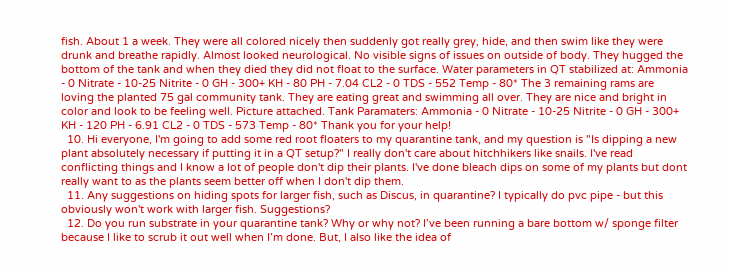fish. About 1 a week. They were all colored nicely then suddenly got really grey, hide, and then swim like they were drunk and breathe rapidly. Almost looked neurological. No visible signs of issues on outside of body. They hugged the bottom of the tank and when they died they did not float to the surface. Water parameters in QT stabilized at: Ammonia - 0 Nitrate - 10-25 Nitrite - 0 GH - 300+ KH - 80 PH - 7.04 CL2 - 0 TDS - 552 Temp - 80* The 3 remaining rams are loving the planted 75 gal community tank. They are eating great and swimming all over. They are nice and bright in color and look to be feeling well. Picture attached. Tank Paramaters: Ammonia - 0 Nitrate - 10-25 Nitrite - 0 GH - 300+ KH - 120 PH - 6.91 CL2 - 0 TDS - 573 Temp - 80* Thank you for your help!
  10. Hi everyone, I'm going to add some red root floaters to my quarantine tank, and my question is "Is dipping a new plant absolutely necessary if putting it in a QT setup?" I really don't care about hitchhikers like snails. I've read conflicting things and I know a lot of people don't dip their plants. I've done bleach dips on some of my plants but dont really want to as the plants seem better off when I don't dip them.
  11. Any suggestions on hiding spots for larger fish, such as Discus, in quarantine? I typically do pvc pipe - but this obviously won't work with larger fish. Suggestions?
  12. Do you run substrate in your quarantine tank? Why or why not? I’ve been running a bare bottom w/ sponge filter because I like to scrub it out well when I’m done. But, I also like the idea of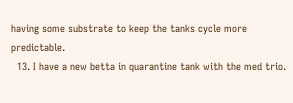having some substrate to keep the tanks cycle more predictable.
  13. I have a new betta in quarantine tank with the med trio.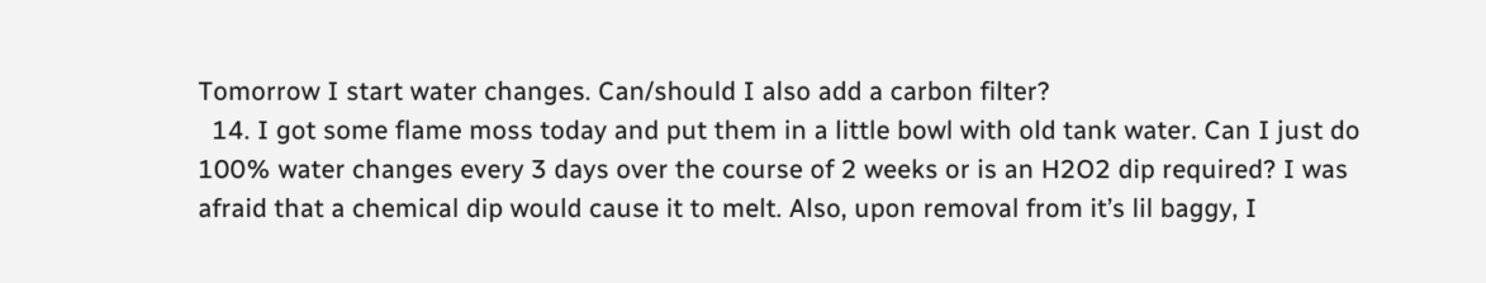Tomorrow I start water changes. Can/should I also add a carbon filter?
  14. I got some flame moss today and put them in a little bowl with old tank water. Can I just do 100% water changes every 3 days over the course of 2 weeks or is an H2O2 dip required? I was afraid that a chemical dip would cause it to melt. Also, upon removal from it’s lil baggy, I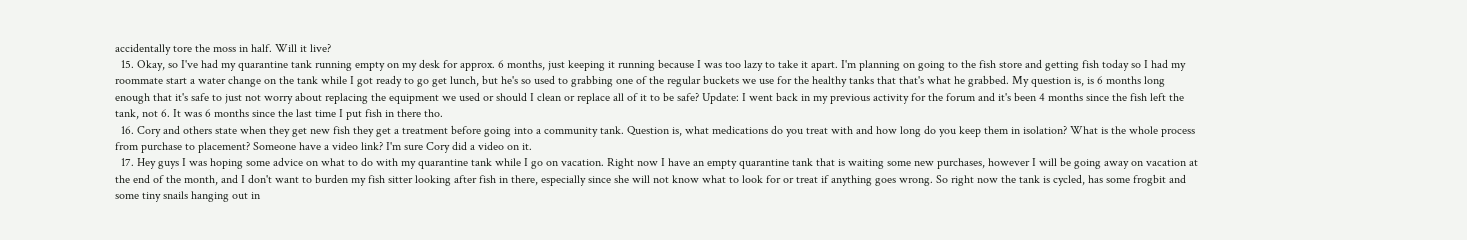accidentally tore the moss in half. Will it live?
  15. Okay, so I've had my quarantine tank running empty on my desk for approx. 6 months, just keeping it running because I was too lazy to take it apart. I'm planning on going to the fish store and getting fish today so I had my roommate start a water change on the tank while I got ready to go get lunch, but he's so used to grabbing one of the regular buckets we use for the healthy tanks that that's what he grabbed. My question is, is 6 months long enough that it's safe to just not worry about replacing the equipment we used or should I clean or replace all of it to be safe? Update: I went back in my previous activity for the forum and it's been 4 months since the fish left the tank, not 6. It was 6 months since the last time I put fish in there tho.
  16. Cory and others state when they get new fish they get a treatment before going into a community tank. Question is, what medications do you treat with and how long do you keep them in isolation? What is the whole process from purchase to placement? Someone have a video link? I'm sure Cory did a video on it.
  17. Hey guys I was hoping some advice on what to do with my quarantine tank while I go on vacation. Right now I have an empty quarantine tank that is waiting some new purchases, however I will be going away on vacation at the end of the month, and I don't want to burden my fish sitter looking after fish in there, especially since she will not know what to look for or treat if anything goes wrong. So right now the tank is cycled, has some frogbit and some tiny snails hanging out in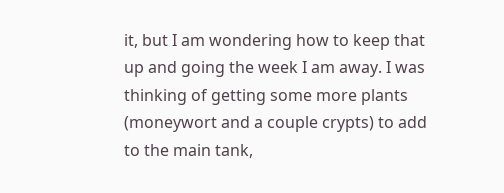it, but I am wondering how to keep that up and going the week I am away. I was thinking of getting some more plants (moneywort and a couple crypts) to add to the main tank,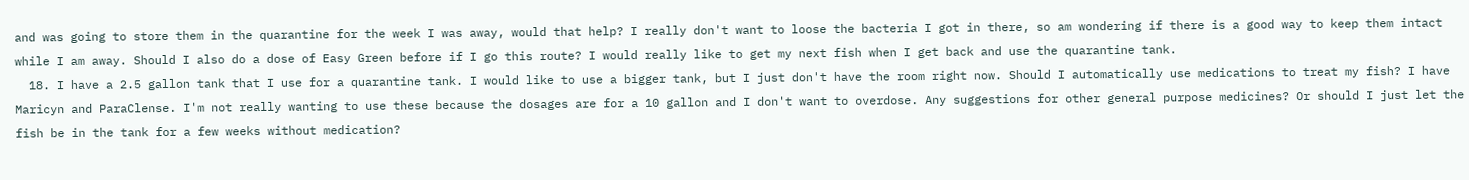and was going to store them in the quarantine for the week I was away, would that help? I really don't want to loose the bacteria I got in there, so am wondering if there is a good way to keep them intact while I am away. Should I also do a dose of Easy Green before if I go this route? I would really like to get my next fish when I get back and use the quarantine tank.
  18. I have a 2.5 gallon tank that I use for a quarantine tank. I would like to use a bigger tank, but I just don't have the room right now. Should I automatically use medications to treat my fish? I have Maricyn and ParaClense. I'm not really wanting to use these because the dosages are for a 10 gallon and I don't want to overdose. Any suggestions for other general purpose medicines? Or should I just let the fish be in the tank for a few weeks without medication?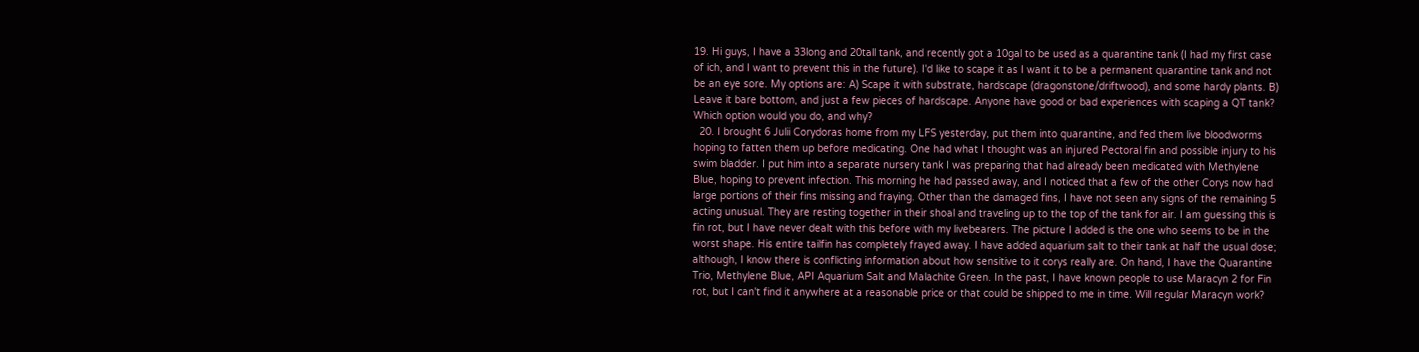19. Hi guys, I have a 33long and 20tall tank, and recently got a 10gal to be used as a quarantine tank (I had my first case of ich, and I want to prevent this in the future). I'd like to scape it as I want it to be a permanent quarantine tank and not be an eye sore. My options are: A) Scape it with substrate, hardscape (dragonstone/driftwood), and some hardy plants. B) Leave it bare bottom, and just a few pieces of hardscape. Anyone have good or bad experiences with scaping a QT tank? Which option would you do, and why?
  20. I brought 6 Julii Corydoras home from my LFS yesterday, put them into quarantine, and fed them live bloodworms hoping to fatten them up before medicating. One had what I thought was an injured Pectoral fin and possible injury to his swim bladder. I put him into a separate nursery tank I was preparing that had already been medicated with Methylene Blue, hoping to prevent infection. This morning he had passed away, and I noticed that a few of the other Corys now had large portions of their fins missing and fraying. Other than the damaged fins, I have not seen any signs of the remaining 5 acting unusual. They are resting together in their shoal and traveling up to the top of the tank for air. I am guessing this is fin rot, but I have never dealt with this before with my livebearers. The picture I added is the one who seems to be in the worst shape. His entire tailfin has completely frayed away. I have added aquarium salt to their tank at half the usual dose; although, I know there is conflicting information about how sensitive to it corys really are. On hand, I have the Quarantine Trio, Methylene Blue, API Aquarium Salt and Malachite Green. In the past, I have known people to use Maracyn 2 for Fin rot, but I can't find it anywhere at a reasonable price or that could be shipped to me in time. Will regular Maracyn work?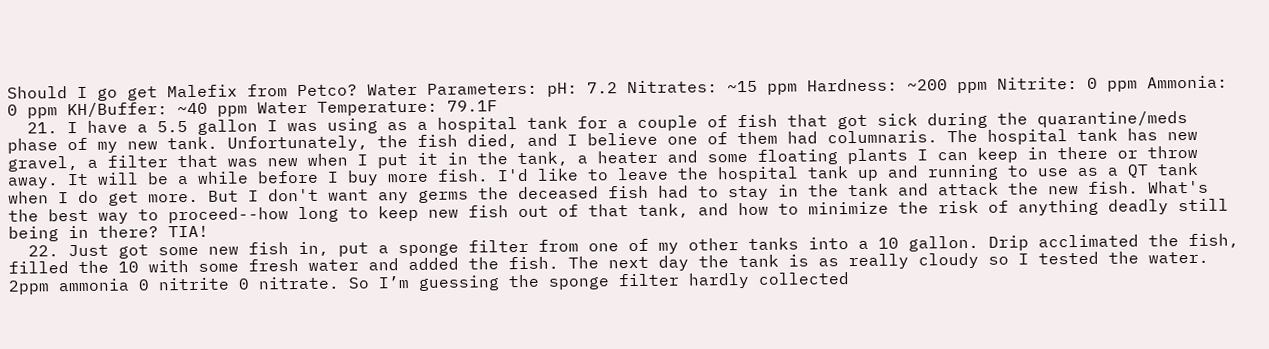Should I go get Malefix from Petco? Water Parameters: pH: 7.2 Nitrates: ~15 ppm Hardness: ~200 ppm Nitrite: 0 ppm Ammonia: 0 ppm KH/Buffer: ~40 ppm Water Temperature: 79.1F
  21. I have a 5.5 gallon I was using as a hospital tank for a couple of fish that got sick during the quarantine/meds phase of my new tank. Unfortunately, the fish died, and I believe one of them had columnaris. The hospital tank has new gravel, a filter that was new when I put it in the tank, a heater and some floating plants I can keep in there or throw away. It will be a while before I buy more fish. I'd like to leave the hospital tank up and running to use as a QT tank when I do get more. But I don't want any germs the deceased fish had to stay in the tank and attack the new fish. What's the best way to proceed--how long to keep new fish out of that tank, and how to minimize the risk of anything deadly still being in there? TIA!
  22. Just got some new fish in, put a sponge filter from one of my other tanks into a 10 gallon. Drip acclimated the fish, filled the 10 with some fresh water and added the fish. The next day the tank is as really cloudy so I tested the water. 2ppm ammonia 0 nitrite 0 nitrate. So I’m guessing the sponge filter hardly collected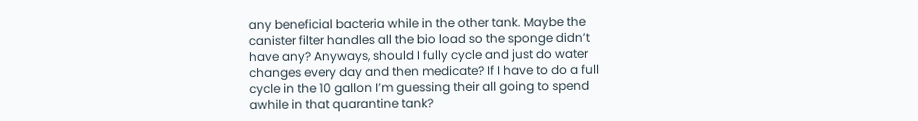any beneficial bacteria while in the other tank. Maybe the canister filter handles all the bio load so the sponge didn’t have any? Anyways, should I fully cycle and just do water changes every day and then medicate? If I have to do a full cycle in the 10 gallon I’m guessing their all going to spend awhile in that quarantine tank?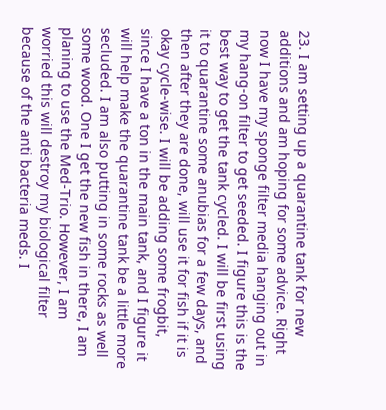23. I am setting up a quarantine tank for new additions and am hoping for some advice. Right now I have my sponge filter media hanging out in my hang-on filter to get seeded. I figure this is the best way to get the tank cycled. I will be first using it to quarantine some anubias for a few days, and then after they are done, will use it for fish if it is okay cycle-wise. I will be adding some frogbit, since I have a ton in the main tank, and I figure it will help make the quarantine tank be a little more secluded. I am also putting in some rocks as well some wood. One I get the new fish in there, I am planing to use the Med-Trio. However, I am worried this will destroy my biological filter because of the anti bacteria meds. I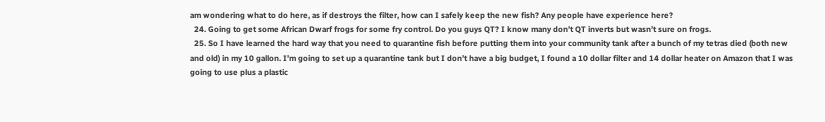am wondering what to do here, as if destroys the filter, how can I safely keep the new fish? Any people have experience here?
  24. Going to get some African Dwarf frogs for some fry control. Do you guys QT? I know many don’t QT inverts but wasn’t sure on frogs.
  25. So I have learned the hard way that you need to quarantine fish before putting them into your community tank after a bunch of my tetras died (both new and old) in my 10 gallon. I’m going to set up a quarantine tank but I don’t have a big budget, I found a 10 dollar filter and 14 dollar heater on Amazon that I was going to use plus a plastic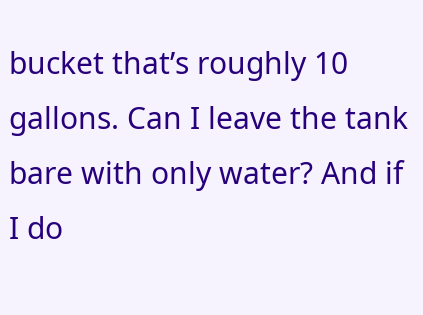bucket that’s roughly 10 gallons. Can I leave the tank bare with only water? And if I do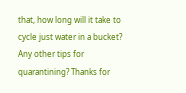that, how long will it take to cycle just water in a bucket? Any other tips for quarantining? Thanks for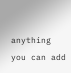anything you can add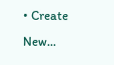• Create New...